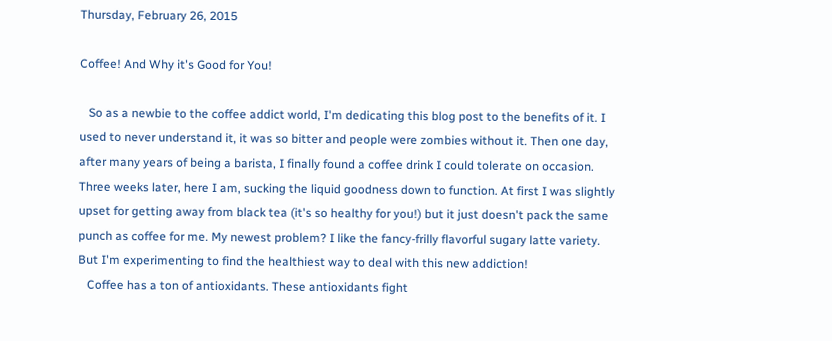Thursday, February 26, 2015

Coffee! And Why it's Good for You!

   So as a newbie to the coffee addict world, I'm dedicating this blog post to the benefits of it. I used to never understand it, it was so bitter and people were zombies without it. Then one day, after many years of being a barista, I finally found a coffee drink I could tolerate on occasion. Three weeks later, here I am, sucking the liquid goodness down to function. At first I was slightly upset for getting away from black tea (it's so healthy for you!) but it just doesn't pack the same punch as coffee for me. My newest problem? I like the fancy-frilly flavorful sugary latte variety. But I'm experimenting to find the healthiest way to deal with this new addiction!
   Coffee has a ton of antioxidants. These antioxidants fight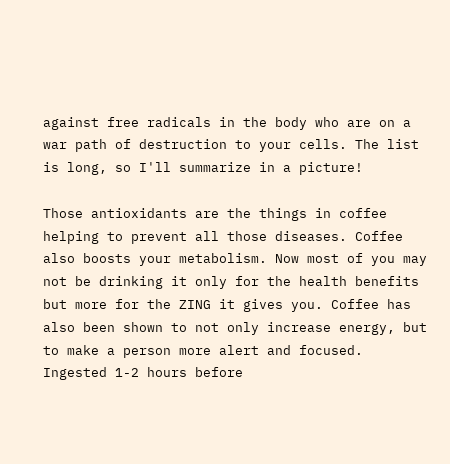against free radicals in the body who are on a war path of destruction to your cells. The list is long, so I'll summarize in a picture!

Those antioxidants are the things in coffee helping to prevent all those diseases. Coffee also boosts your metabolism. Now most of you may not be drinking it only for the health benefits but more for the ZING it gives you. Coffee has also been shown to not only increase energy, but to make a person more alert and focused. Ingested 1-2 hours before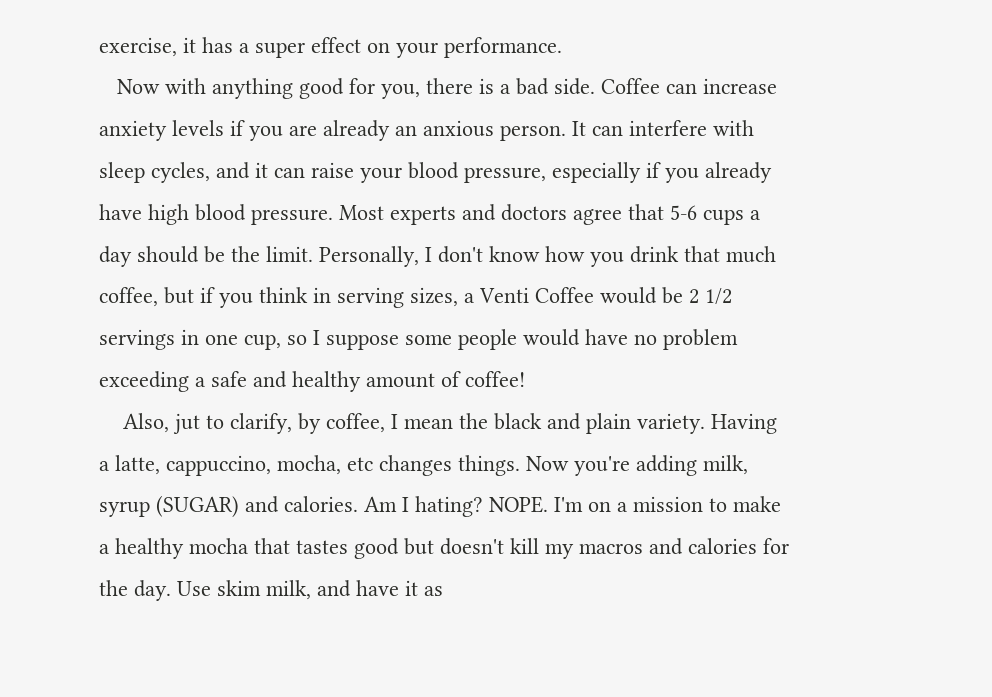exercise, it has a super effect on your performance.
   Now with anything good for you, there is a bad side. Coffee can increase anxiety levels if you are already an anxious person. It can interfere with sleep cycles, and it can raise your blood pressure, especially if you already have high blood pressure. Most experts and doctors agree that 5-6 cups a day should be the limit. Personally, I don't know how you drink that much coffee, but if you think in serving sizes, a Venti Coffee would be 2 1/2 servings in one cup, so I suppose some people would have no problem exceeding a safe and healthy amount of coffee!
    Also, jut to clarify, by coffee, I mean the black and plain variety. Having a latte, cappuccino, mocha, etc changes things. Now you're adding milk, syrup (SUGAR) and calories. Am I hating? NOPE. I'm on a mission to make a healthy mocha that tastes good but doesn't kill my macros and calories for the day. Use skim milk, and have it as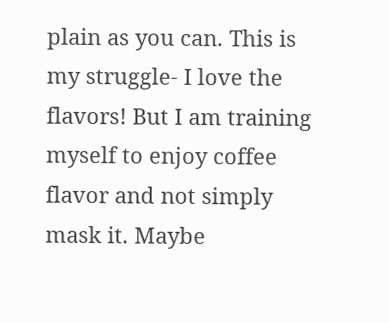plain as you can. This is my struggle- I love the flavors! But I am training myself to enjoy coffee flavor and not simply mask it. Maybe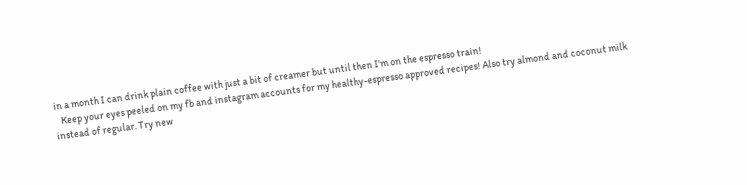in a month I can drink plain coffee with just a bit of creamer but until then I'm on the espresso train!
   Keep your eyes peeled on my fb and instagram accounts for my healthy-espresso approved recipes! Also try almond and coconut milk instead of regular. Try new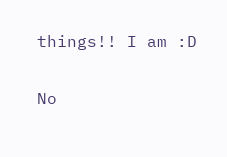things!! I am :D

No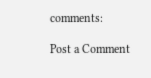comments:

Post a Comment